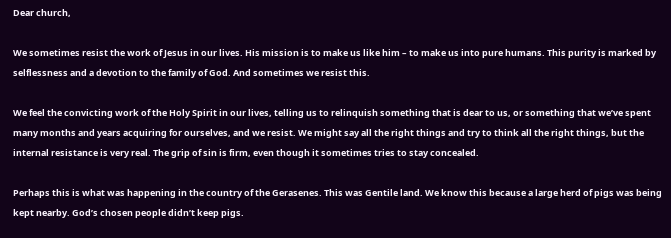Dear church,

We sometimes resist the work of Jesus in our lives. His mission is to make us like him – to make us into pure humans. This purity is marked by selflessness and a devotion to the family of God. And sometimes we resist this.

We feel the convicting work of the Holy Spirit in our lives, telling us to relinquish something that is dear to us, or something that we’ve spent many months and years acquiring for ourselves, and we resist. We might say all the right things and try to think all the right things, but the internal resistance is very real. The grip of sin is firm, even though it sometimes tries to stay concealed.

Perhaps this is what was happening in the country of the Gerasenes. This was Gentile land. We know this because a large herd of pigs was being kept nearby. God’s chosen people didn’t keep pigs.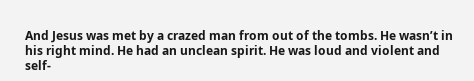And Jesus was met by a crazed man from out of the tombs. He wasn’t in his right mind. He had an unclean spirit. He was loud and violent and self-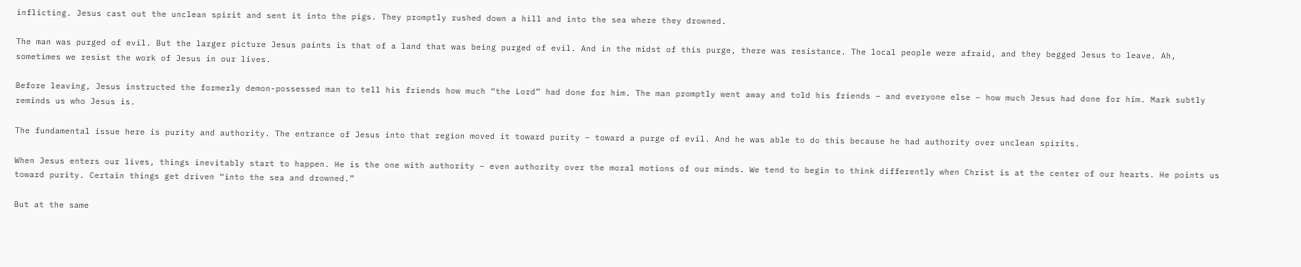inflicting. Jesus cast out the unclean spirit and sent it into the pigs. They promptly rushed down a hill and into the sea where they drowned.

The man was purged of evil. But the larger picture Jesus paints is that of a land that was being purged of evil. And in the midst of this purge, there was resistance. The local people were afraid, and they begged Jesus to leave. Ah, sometimes we resist the work of Jesus in our lives.

Before leaving, Jesus instructed the formerly demon-possessed man to tell his friends how much “the Lord” had done for him. The man promptly went away and told his friends – and everyone else – how much Jesus had done for him. Mark subtly reminds us who Jesus is.

The fundamental issue here is purity and authority. The entrance of Jesus into that region moved it toward purity – toward a purge of evil. And he was able to do this because he had authority over unclean spirits.

When Jesus enters our lives, things inevitably start to happen. He is the one with authority – even authority over the moral motions of our minds. We tend to begin to think differently when Christ is at the center of our hearts. He points us toward purity. Certain things get driven “into the sea and drowned.”

But at the same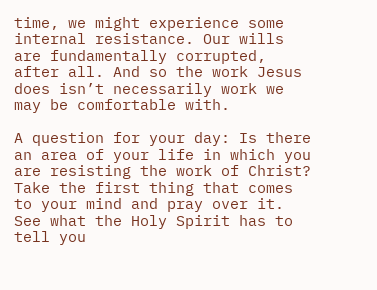time, we might experience some internal resistance. Our wills are fundamentally corrupted, after all. And so the work Jesus does isn’t necessarily work we may be comfortable with.

A question for your day: Is there an area of your life in which you are resisting the work of Christ? Take the first thing that comes to your mind and pray over it. See what the Holy Spirit has to tell you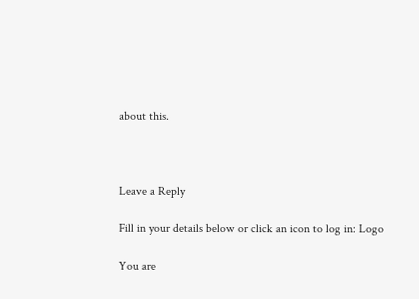about this.



Leave a Reply

Fill in your details below or click an icon to log in: Logo

You are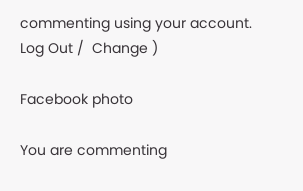commenting using your account. Log Out /  Change )

Facebook photo

You are commenting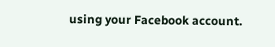using your Facebook account.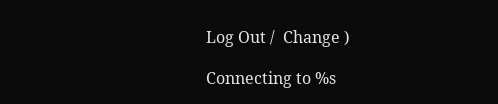Log Out /  Change )

Connecting to %s